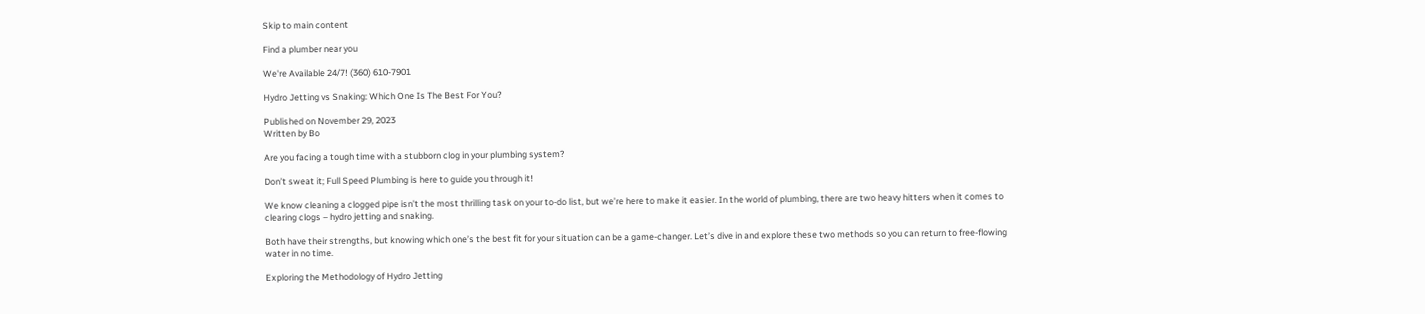Skip to main content

Find a plumber near you

We're Available 24/7! (360) 610-7901

Hydro Jetting vs Snaking: Which One Is The Best For You?

Published on November 29, 2023
Written by Bo

Are you facing a tough time with a stubborn clog in your plumbing system?

Don’t sweat it; Full Speed Plumbing is here to guide you through it!

We know cleaning a clogged pipe isn’t the most thrilling task on your to-do list, but we’re here to make it easier. In the world of plumbing, there are two heavy hitters when it comes to clearing clogs – hydro jetting and snaking.

Both have their strengths, but knowing which one’s the best fit for your situation can be a game-changer. Let’s dive in and explore these two methods so you can return to free-flowing water in no time.

Exploring the Methodology of Hydro Jetting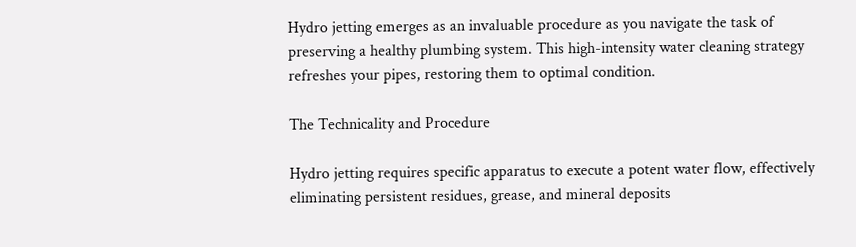Hydro jetting emerges as an invaluable procedure as you navigate the task of preserving a healthy plumbing system. This high-intensity water cleaning strategy refreshes your pipes, restoring them to optimal condition.

The Technicality and Procedure

Hydro jetting requires specific apparatus to execute a potent water flow, effectively eliminating persistent residues, grease, and mineral deposits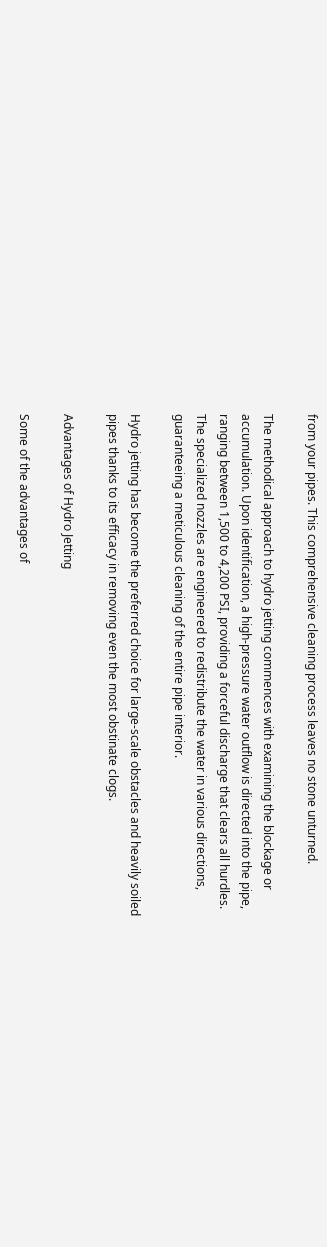from your pipes. This comprehensive cleaning process leaves no stone unturned.

The methodical approach to hydro jetting commences with examining the blockage or accumulation. Upon identification, a high-pressure water outflow is directed into the pipe, ranging between 1,500 to 4,200 PSI, providing a forceful discharge that clears all hurdles. The specialized nozzles are engineered to redistribute the water in various directions, guaranteeing a meticulous cleaning of the entire pipe interior.

Hydro jetting has become the preferred choice for large-scale obstacles and heavily soiled pipes thanks to its efficacy in removing even the most obstinate clogs.

Advantages of Hydro Jetting

Some of the advantages of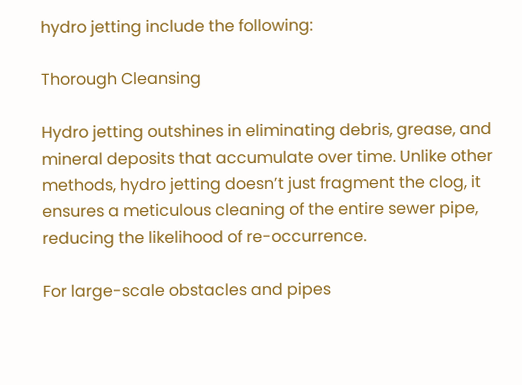hydro jetting include the following:

Thorough Cleansing

Hydro jetting outshines in eliminating debris, grease, and mineral deposits that accumulate over time. Unlike other methods, hydro jetting doesn’t just fragment the clog, it ensures a meticulous cleaning of the entire sewer pipe, reducing the likelihood of re-occurrence.

For large-scale obstacles and pipes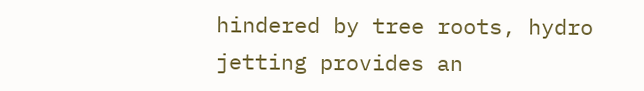hindered by tree roots, hydro jetting provides an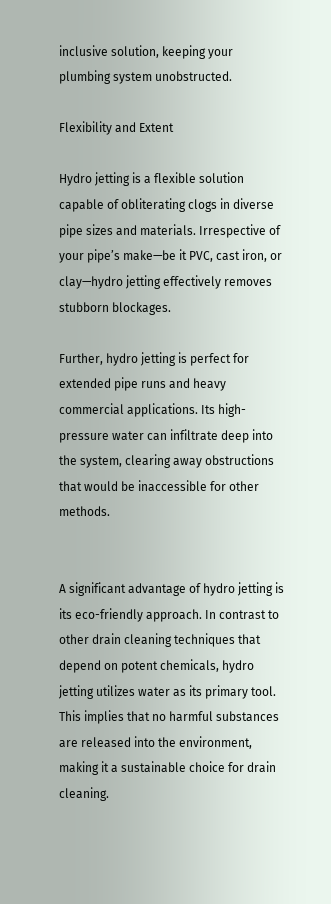inclusive solution, keeping your plumbing system unobstructed.

Flexibility and Extent

Hydro jetting is a flexible solution capable of obliterating clogs in diverse pipe sizes and materials. Irrespective of your pipe’s make—be it PVC, cast iron, or clay—hydro jetting effectively removes stubborn blockages.

Further, hydro jetting is perfect for extended pipe runs and heavy commercial applications. Its high-pressure water can infiltrate deep into the system, clearing away obstructions that would be inaccessible for other methods.


A significant advantage of hydro jetting is its eco-friendly approach. In contrast to other drain cleaning techniques that depend on potent chemicals, hydro jetting utilizes water as its primary tool. This implies that no harmful substances are released into the environment, making it a sustainable choice for drain cleaning.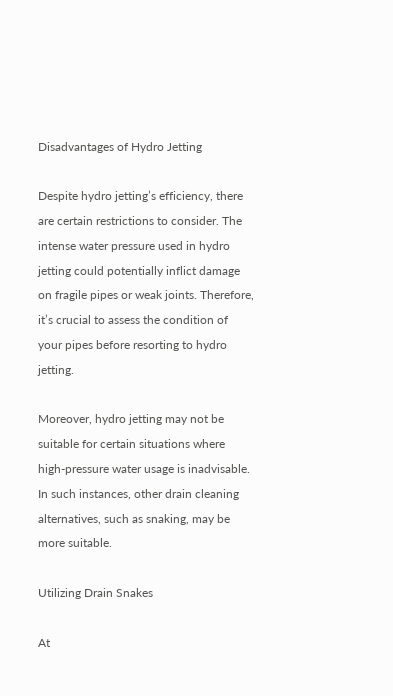Disadvantages of Hydro Jetting

Despite hydro jetting’s efficiency, there are certain restrictions to consider. The intense water pressure used in hydro jetting could potentially inflict damage on fragile pipes or weak joints. Therefore, it’s crucial to assess the condition of your pipes before resorting to hydro jetting.

Moreover, hydro jetting may not be suitable for certain situations where high-pressure water usage is inadvisable. In such instances, other drain cleaning alternatives, such as snaking, may be more suitable.

Utilizing Drain Snakes

At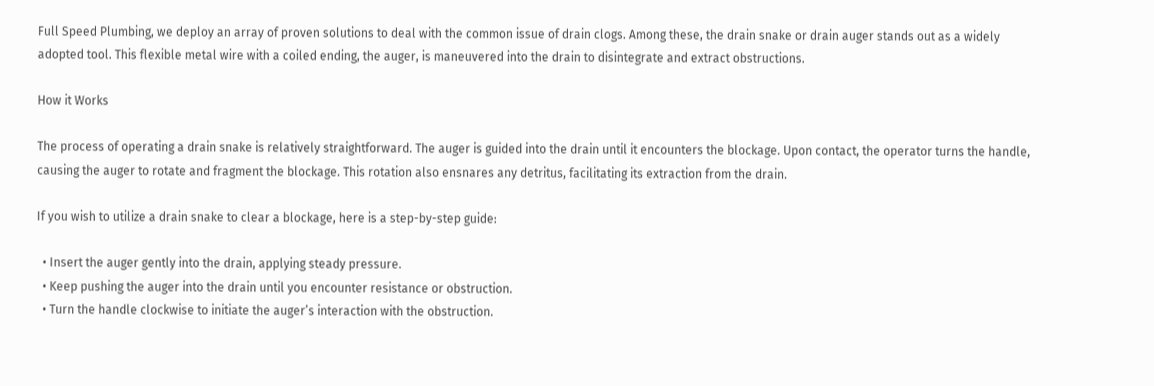Full Speed Plumbing, we deploy an array of proven solutions to deal with the common issue of drain clogs. Among these, the drain snake or drain auger stands out as a widely adopted tool. This flexible metal wire with a coiled ending, the auger, is maneuvered into the drain to disintegrate and extract obstructions.

How it Works

The process of operating a drain snake is relatively straightforward. The auger is guided into the drain until it encounters the blockage. Upon contact, the operator turns the handle, causing the auger to rotate and fragment the blockage. This rotation also ensnares any detritus, facilitating its extraction from the drain.

If you wish to utilize a drain snake to clear a blockage, here is a step-by-step guide:

  • Insert the auger gently into the drain, applying steady pressure.
  • Keep pushing the auger into the drain until you encounter resistance or obstruction.
  • Turn the handle clockwise to initiate the auger’s interaction with the obstruction.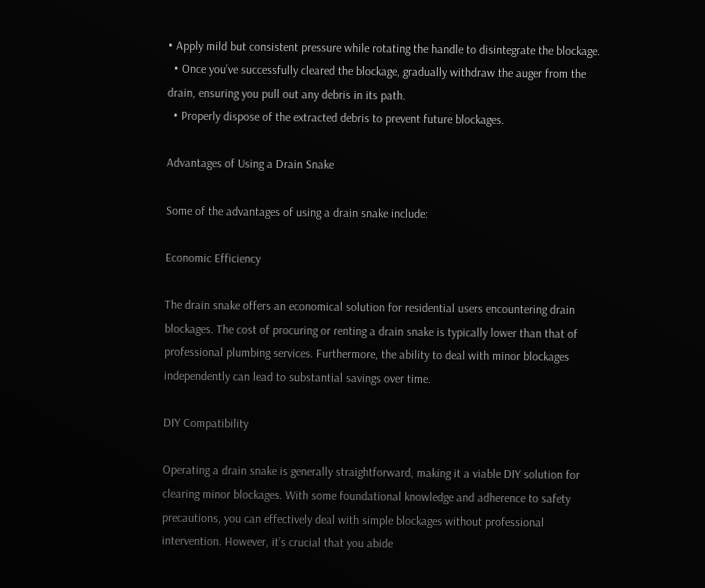• Apply mild but consistent pressure while rotating the handle to disintegrate the blockage.
  • Once you’ve successfully cleared the blockage, gradually withdraw the auger from the drain, ensuring you pull out any debris in its path.
  • Properly dispose of the extracted debris to prevent future blockages.

Advantages of Using a Drain Snake

Some of the advantages of using a drain snake include:

Economic Efficiency

The drain snake offers an economical solution for residential users encountering drain blockages. The cost of procuring or renting a drain snake is typically lower than that of professional plumbing services. Furthermore, the ability to deal with minor blockages independently can lead to substantial savings over time.

DIY Compatibility

Operating a drain snake is generally straightforward, making it a viable DIY solution for clearing minor blockages. With some foundational knowledge and adherence to safety precautions, you can effectively deal with simple blockages without professional intervention. However, it’s crucial that you abide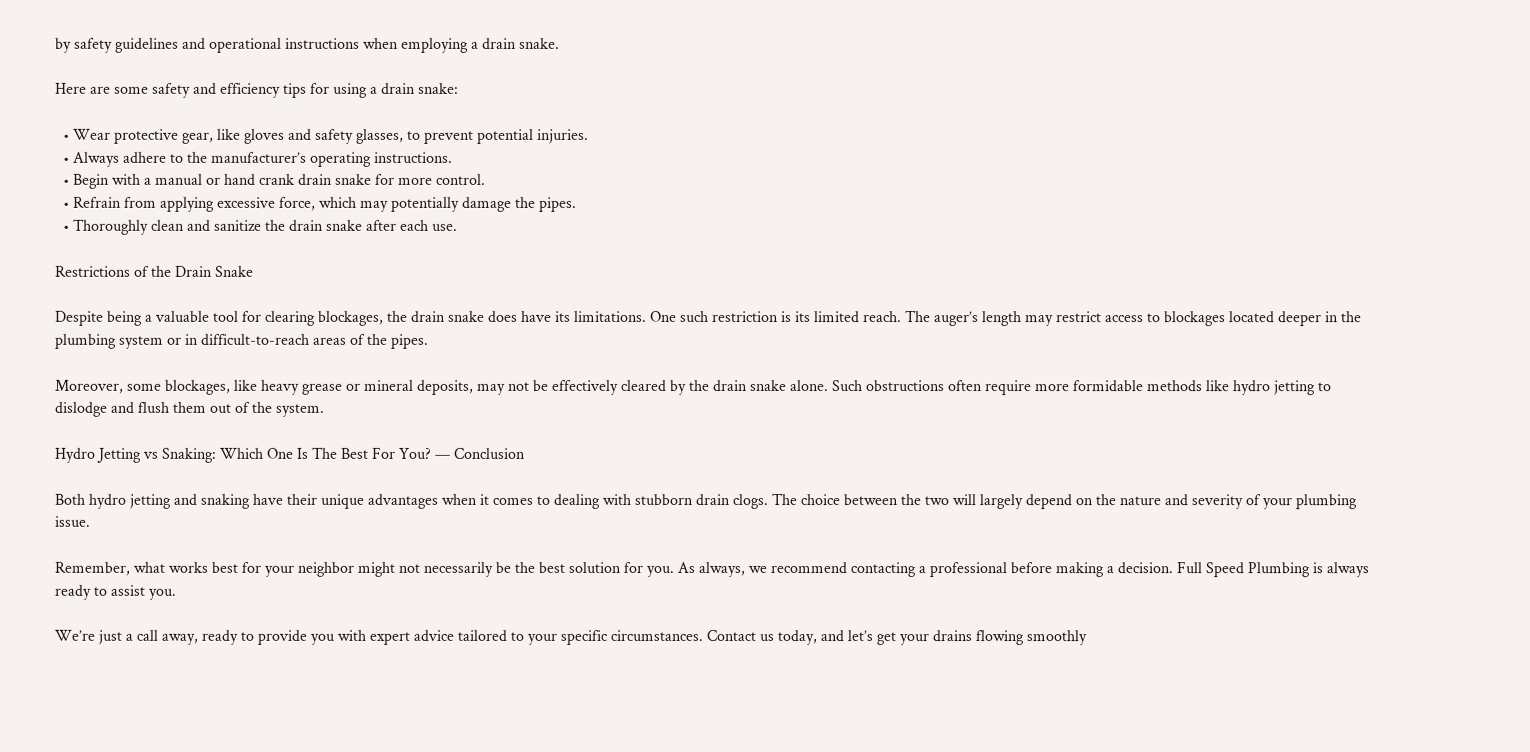by safety guidelines and operational instructions when employing a drain snake.

Here are some safety and efficiency tips for using a drain snake:

  • Wear protective gear, like gloves and safety glasses, to prevent potential injuries.
  • Always adhere to the manufacturer’s operating instructions.
  • Begin with a manual or hand crank drain snake for more control.
  • Refrain from applying excessive force, which may potentially damage the pipes.
  • Thoroughly clean and sanitize the drain snake after each use.

Restrictions of the Drain Snake

Despite being a valuable tool for clearing blockages, the drain snake does have its limitations. One such restriction is its limited reach. The auger’s length may restrict access to blockages located deeper in the plumbing system or in difficult-to-reach areas of the pipes.

Moreover, some blockages, like heavy grease or mineral deposits, may not be effectively cleared by the drain snake alone. Such obstructions often require more formidable methods like hydro jetting to dislodge and flush them out of the system.

Hydro Jetting vs Snaking: Which One Is The Best For You? — Conclusion

Both hydro jetting and snaking have their unique advantages when it comes to dealing with stubborn drain clogs. The choice between the two will largely depend on the nature and severity of your plumbing issue.

Remember, what works best for your neighbor might not necessarily be the best solution for you. As always, we recommend contacting a professional before making a decision. Full Speed Plumbing is always ready to assist you.

We’re just a call away, ready to provide you with expert advice tailored to your specific circumstances. Contact us today, and let’s get your drains flowing smoothly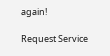again!

Request Service